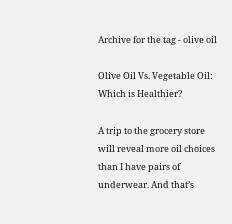Archive for the tag - olive oil

Olive Oil Vs. Vegetable Oil: Which is Healthier?

A trip to the grocery store will reveal more oil choices than I have pairs of underwear. And that’s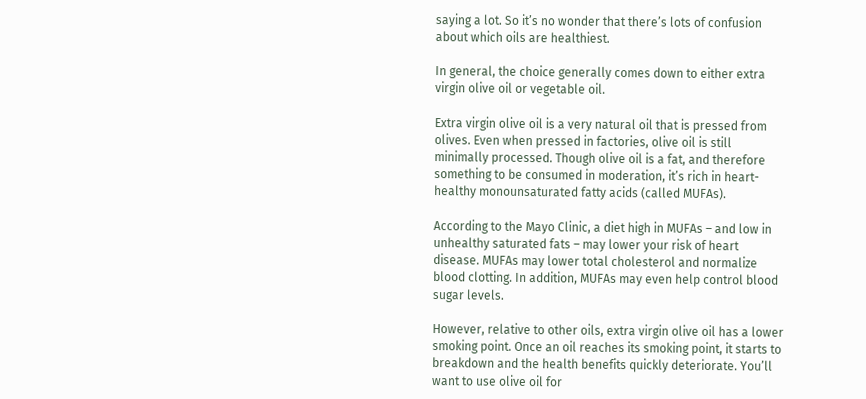saying a lot. So it’s no wonder that there’s lots of confusion about which oils are healthiest.

In general, the choice generally comes down to either extra virgin olive oil or vegetable oil.

Extra virgin olive oil is a very natural oil that is pressed from olives. Even when pressed in factories, olive oil is still minimally processed. Though olive oil is a fat, and therefore something to be consumed in moderation, it’s rich in heart-healthy monounsaturated fatty acids (called MUFAs).

According to the Mayo Clinic, a diet high in MUFAs – and low in unhealthy saturated fats – may lower your risk of heart disease. MUFAs may lower total cholesterol and normalize blood clotting. In addition, MUFAs may even help control blood sugar levels.

However, relative to other oils, extra virgin olive oil has a lower smoking point. Once an oil reaches its smoking point, it starts to breakdown and the health benefits quickly deteriorate. You’ll want to use olive oil for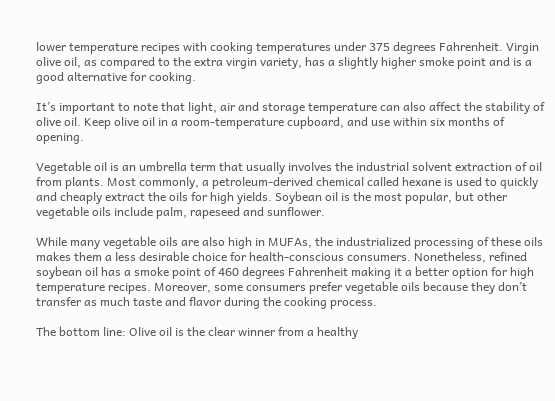lower temperature recipes with cooking temperatures under 375 degrees Fahrenheit. Virgin olive oil, as compared to the extra virgin variety, has a slightly higher smoke point and is a good alternative for cooking.

It’s important to note that light, air and storage temperature can also affect the stability of olive oil. Keep olive oil in a room-temperature cupboard, and use within six months of opening.

Vegetable oil is an umbrella term that usually involves the industrial solvent extraction of oil from plants. Most commonly, a petroleum-derived chemical called hexane is used to quickly and cheaply extract the oils for high yields. Soybean oil is the most popular, but other vegetable oils include palm, rapeseed and sunflower.

While many vegetable oils are also high in MUFAs, the industrialized processing of these oils makes them a less desirable choice for health-conscious consumers. Nonetheless, refined soybean oil has a smoke point of 460 degrees Fahrenheit making it a better option for high temperature recipes. Moreover, some consumers prefer vegetable oils because they don’t transfer as much taste and flavor during the cooking process.

The bottom line: Olive oil is the clear winner from a healthy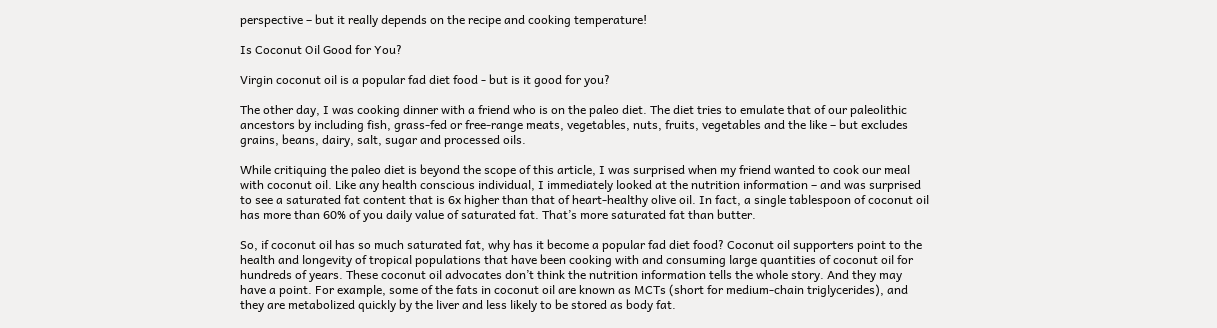perspective – but it really depends on the recipe and cooking temperature!

Is Coconut Oil Good for You?

Virgin coconut oil is a popular fad diet food - but is it good for you?

The other day, I was cooking dinner with a friend who is on the paleo diet. The diet tries to emulate that of our paleolithic ancestors by including fish, grass-fed or free-range meats, vegetables, nuts, fruits, vegetables and the like – but excludes grains, beans, dairy, salt, sugar and processed oils.

While critiquing the paleo diet is beyond the scope of this article, I was surprised when my friend wanted to cook our meal with coconut oil. Like any health conscious individual, I immediately looked at the nutrition information – and was surprised to see a saturated fat content that is 6x higher than that of heart-healthy olive oil. In fact, a single tablespoon of coconut oil has more than 60% of you daily value of saturated fat. That’s more saturated fat than butter.

So, if coconut oil has so much saturated fat, why has it become a popular fad diet food? Coconut oil supporters point to the health and longevity of tropical populations that have been cooking with and consuming large quantities of coconut oil for hundreds of years. These coconut oil advocates don’t think the nutrition information tells the whole story. And they may have a point. For example, some of the fats in coconut oil are known as MCTs (short for medium-chain triglycerides), and they are metabolized quickly by the liver and less likely to be stored as body fat.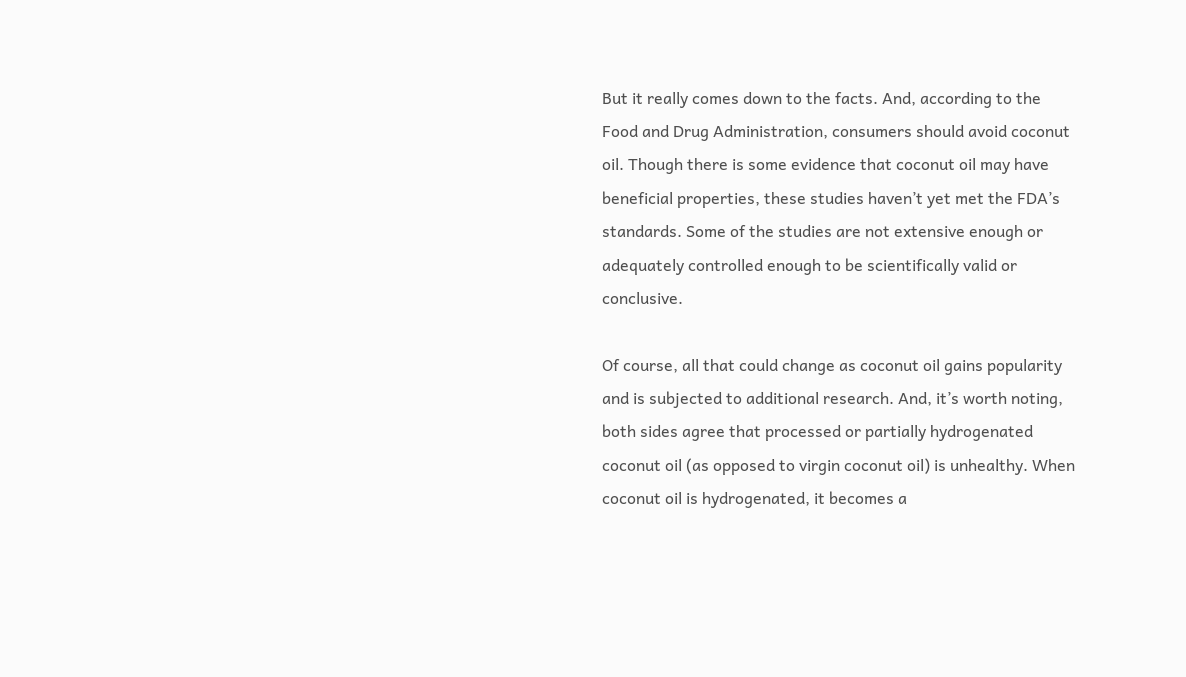But it really comes down to the facts. And, according to the Food and Drug Administration, consumers should avoid coconut oil. Though there is some evidence that coconut oil may have beneficial properties, these studies haven’t yet met the FDA’s standards. Some of the studies are not extensive enough or adequately controlled enough to be scientifically valid or conclusive.

Of course, all that could change as coconut oil gains popularity and is subjected to additional research. And, it’s worth noting, both sides agree that processed or partially hydrogenated coconut oil (as opposed to virgin coconut oil) is unhealthy. When coconut oil is hydrogenated, it becomes a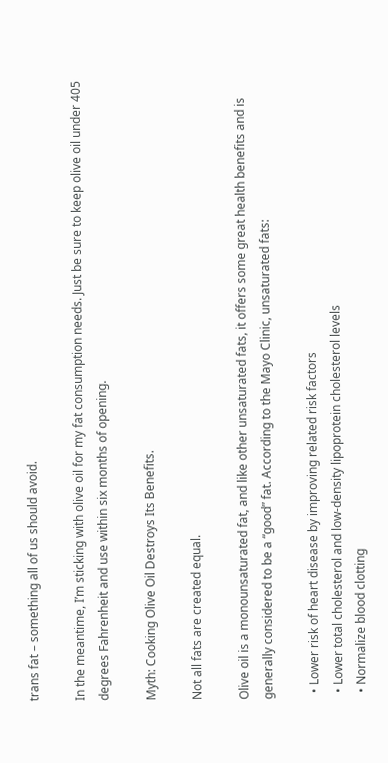trans fat – something all of us should avoid.

In the meantime, I’m sticking with olive oil for my fat consumption needs. Just be sure to keep olive oil under 405 degrees Fahrenheit and use within six months of opening.

Myth: Cooking Olive Oil Destroys Its Benefits.

Not all fats are created equal.

Olive oil is a monounsaturated fat, and like other unsaturated fats, it offers some great health benefits and is generally considered to be a “good” fat. According to the Mayo Clinic, unsaturated fats:

  • Lower risk of heart disease by improving related risk factors
  • Lower total cholesterol and low-density lipoprotein cholesterol levels
  • Normalize blood clotting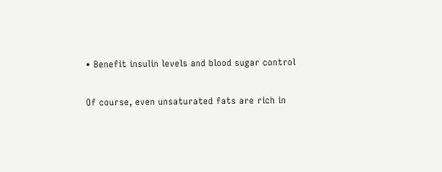• Benefit insulin levels and blood sugar control

Of course, even unsaturated fats are rich in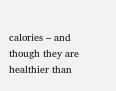calories – and though they are healthier than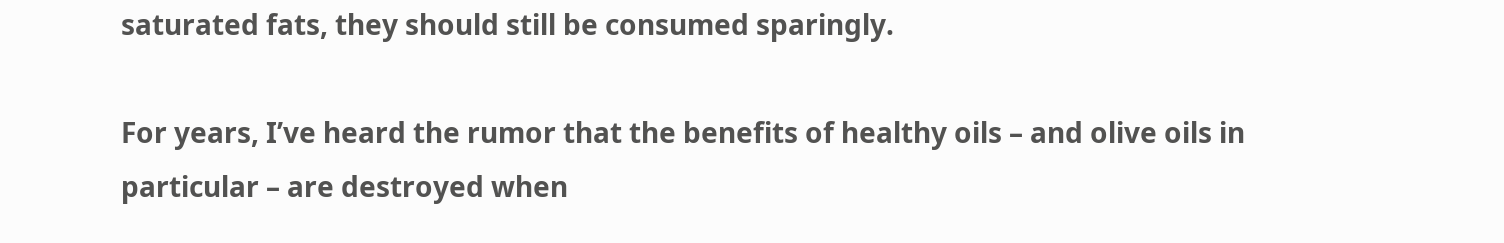saturated fats, they should still be consumed sparingly.

For years, I’ve heard the rumor that the benefits of healthy oils – and olive oils in particular – are destroyed when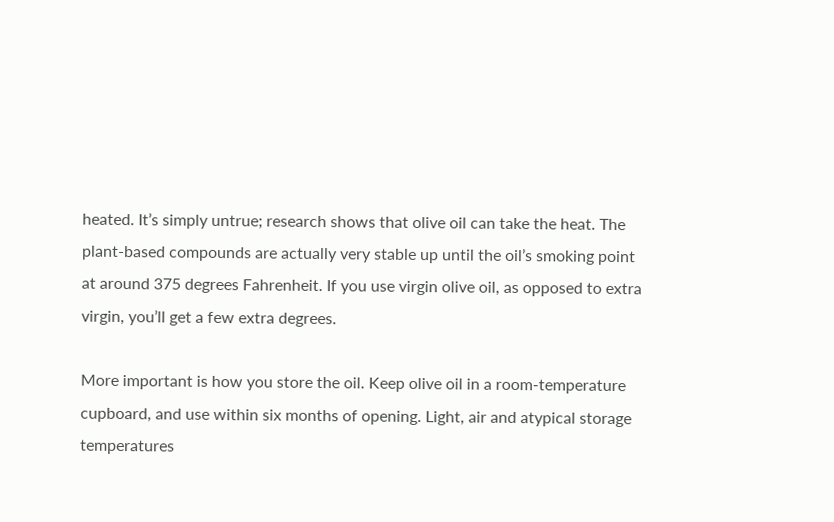heated. It’s simply untrue; research shows that olive oil can take the heat. The plant-based compounds are actually very stable up until the oil’s smoking point at around 375 degrees Fahrenheit. If you use virgin olive oil, as opposed to extra virgin, you’ll get a few extra degrees.

More important is how you store the oil. Keep olive oil in a room-temperature cupboard, and use within six months of opening. Light, air and atypical storage temperatures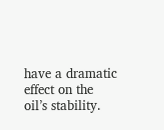have a dramatic effect on the oil’s stability.